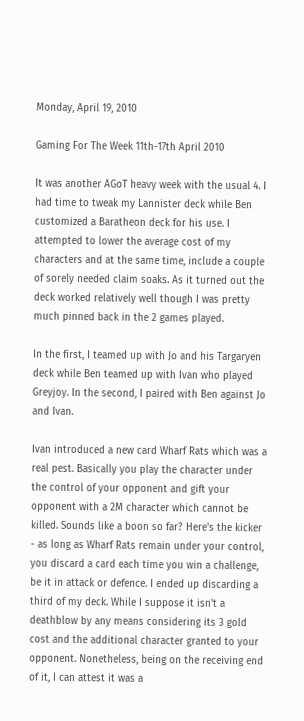Monday, April 19, 2010

Gaming For The Week 11th-17th April 2010

It was another AGoT heavy week with the usual 4. I had time to tweak my Lannister deck while Ben customized a Baratheon deck for his use. I attempted to lower the average cost of my characters and at the same time, include a couple of sorely needed claim soaks. As it turned out the deck worked relatively well though I was pretty much pinned back in the 2 games played.

In the first, I teamed up with Jo and his Targaryen deck while Ben teamed up with Ivan who played Greyjoy. In the second, I paired with Ben against Jo and Ivan.

Ivan introduced a new card Wharf Rats which was a real pest. Basically you play the character under the control of your opponent and gift your opponent with a 2M character which cannot be killed. Sounds like a boon so far? Here's the kicker - as long as Wharf Rats remain under your control, you discard a card each time you win a challenge, be it in attack or defence. I ended up discarding a third of my deck. While I suppose it isn't a deathblow by any means considering its 3 gold cost and the additional character granted to your opponent. Nonetheless, being on the receiving end of it, I can attest it was a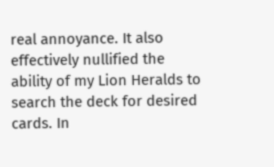real annoyance. It also effectively nullified the ability of my Lion Heralds to search the deck for desired cards. In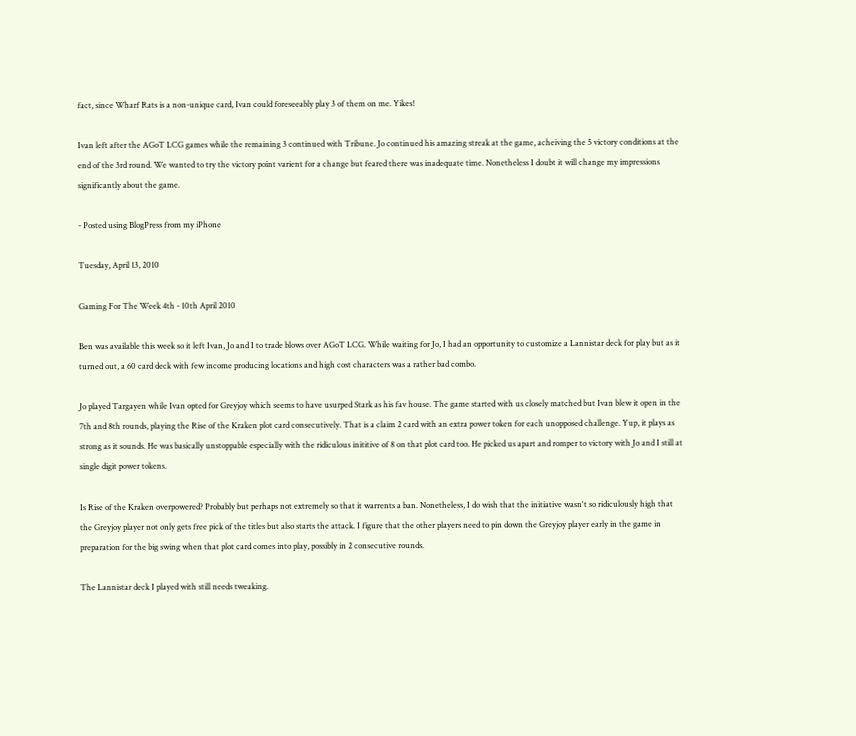fact, since Wharf Rats is a non-unique card, Ivan could foreseeably play 3 of them on me. Yikes!

Ivan left after the AGoT LCG games while the remaining 3 continued with Tribune. Jo continued his amazing streak at the game, acheiving the 5 victory conditions at the end of the 3rd round. We wanted to try the victory point varient for a change but feared there was inadequate time. Nonetheless I doubt it will change my impressions significantly about the game.

- Posted using BlogPress from my iPhone

Tuesday, April 13, 2010

Gaming For The Week 4th - 10th April 2010

Ben was available this week so it left Ivan, Jo and I to trade blows over AGoT LCG. While waiting for Jo, I had an opportunity to customize a Lannistar deck for play but as it turned out, a 60 card deck with few income producing locations and high cost characters was a rather bad combo.

Jo played Targayen while Ivan opted for Greyjoy which seems to have usurped Stark as his fav house. The game started with us closely matched but Ivan blew it open in the 7th and 8th rounds, playing the Rise of the Kraken plot card consecutively. That is a claim 2 card with an extra power token for each unopposed challenge. Yup, it plays as strong as it sounds. He was basically unstoppable especially with the ridiculous inititive of 8 on that plot card too. He picked us apart and romper to victory with Jo and I still at single digit power tokens.

Is Rise of the Kraken overpowered? Probably but perhaps not extremely so that it warrents a ban. Nonetheless, I do wish that the initiative wasn't so ridiculously high that the Greyjoy player not only gets free pick of the titles but also starts the attack. I figure that the other players need to pin down the Greyjoy player early in the game in preparation for the big swing when that plot card comes into play, possibly in 2 consecutive rounds.

The Lannistar deck I played with still needs tweaking.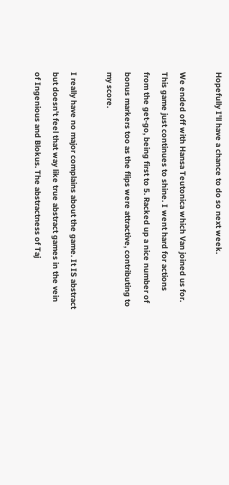Hopefully I'll have a chance to do so next week.

We ended off with Hansa Teutonica which Van joined us for. This game just continues to shine. I went hard for actions from the get-go, being first to 5. Racked up a nice number of bonus markers too as the flips were attractive, contributing to my score.

I really have no major complains about the game. It IS abstract but doesn't feel that way like true abstract games in the vein of Ingenious and Blokus. The abstractness of Taj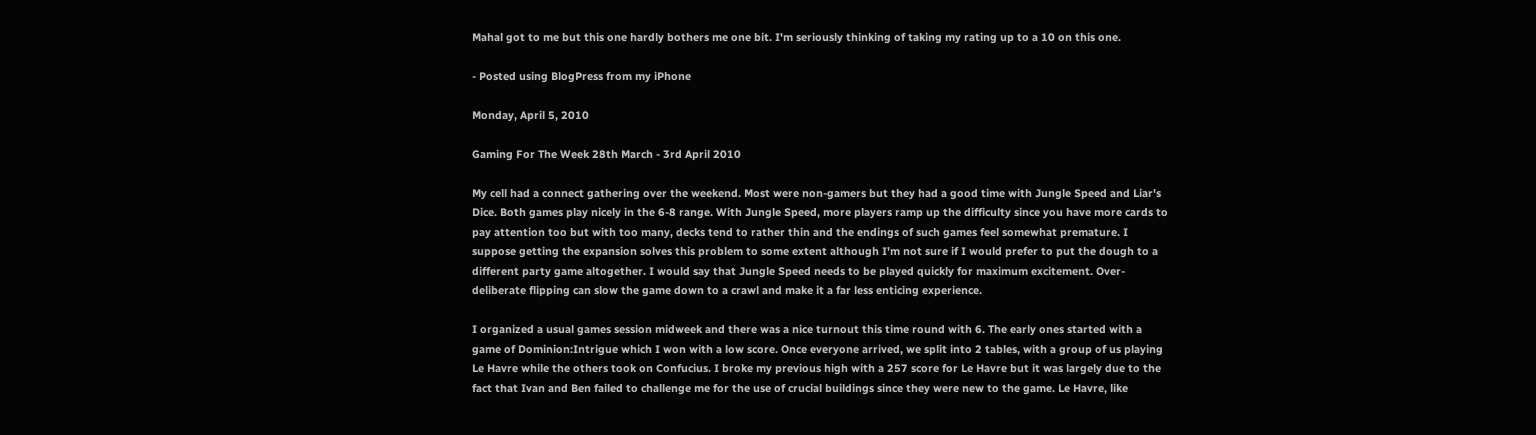Mahal got to me but this one hardly bothers me one bit. I'm seriously thinking of taking my rating up to a 10 on this one.

- Posted using BlogPress from my iPhone

Monday, April 5, 2010

Gaming For The Week 28th March - 3rd April 2010

My cell had a connect gathering over the weekend. Most were non-gamers but they had a good time with Jungle Speed and Liar's Dice. Both games play nicely in the 6-8 range. With Jungle Speed, more players ramp up the difficulty since you have more cards to pay attention too but with too many, decks tend to rather thin and the endings of such games feel somewhat premature. I suppose getting the expansion solves this problem to some extent although I'm not sure if I would prefer to put the dough to a different party game altogether. I would say that Jungle Speed needs to be played quickly for maximum excitement. Over-deliberate flipping can slow the game down to a crawl and make it a far less enticing experience.

I organized a usual games session midweek and there was a nice turnout this time round with 6. The early ones started with a game of Dominion:Intrigue which I won with a low score. Once everyone arrived, we split into 2 tables, with a group of us playing Le Havre while the others took on Confucius. I broke my previous high with a 257 score for Le Havre but it was largely due to the fact that Ivan and Ben failed to challenge me for the use of crucial buildings since they were new to the game. Le Havre, like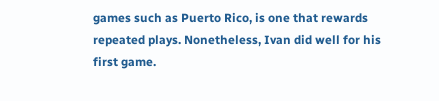games such as Puerto Rico, is one that rewards repeated plays. Nonetheless, Ivan did well for his first game.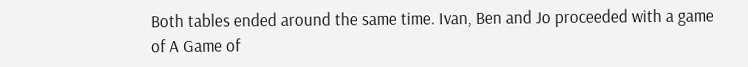Both tables ended around the same time. Ivan, Ben and Jo proceeded with a game of A Game of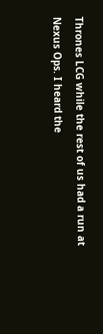Thrones LCG while the rest of us had a run at Nexus Ops. I heard the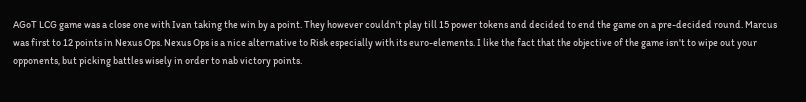AGoT LCG game was a close one with Ivan taking the win by a point. They however couldn't play till 15 power tokens and decided to end the game on a pre-decided round. Marcus was first to 12 points in Nexus Ops. Nexus Ops is a nice alternative to Risk especially with its euro-elements. I like the fact that the objective of the game isn't to wipe out your opponents, but picking battles wisely in order to nab victory points.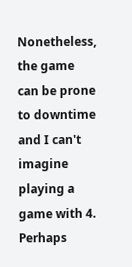Nonetheless, the game can be prone to downtime and I can't imagine playing a game with 4. Perhaps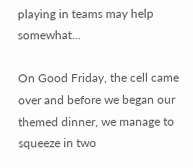playing in teams may help somewhat...

On Good Friday, the cell came over and before we began our themed dinner, we manage to squeeze in two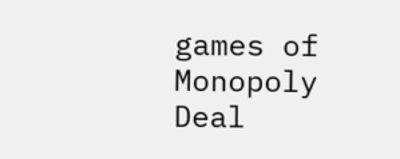games of Monopoly Deal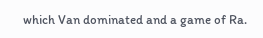which Van dominated and a game of Ra.